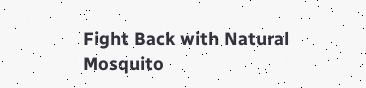Fight Back with Natural Mosquito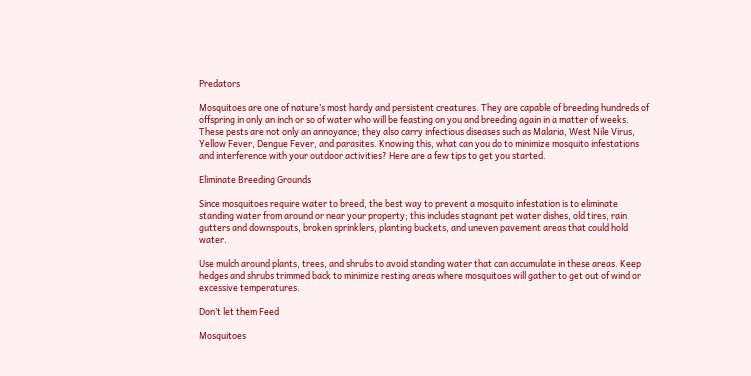Predators

Mosquitoes are one of nature’s most hardy and persistent creatures. They are capable of breeding hundreds of offspring in only an inch or so of water who will be feasting on you and breeding again in a matter of weeks. These pests are not only an annoyance; they also carry infectious diseases such as Malaria, West Nile Virus, Yellow Fever, Dengue Fever, and parasites. Knowing this, what can you do to minimize mosquito infestations and interference with your outdoor activities? Here are a few tips to get you started.

Eliminate Breeding Grounds

Since mosquitoes require water to breed, the best way to prevent a mosquito infestation is to eliminate standing water from around or near your property; this includes stagnant pet water dishes, old tires, rain gutters and downspouts, broken sprinklers, planting buckets, and uneven pavement areas that could hold water.

Use mulch around plants, trees, and shrubs to avoid standing water that can accumulate in these areas. Keep hedges and shrubs trimmed back to minimize resting areas where mosquitoes will gather to get out of wind or excessive temperatures.

Don’t let them Feed

Mosquitoes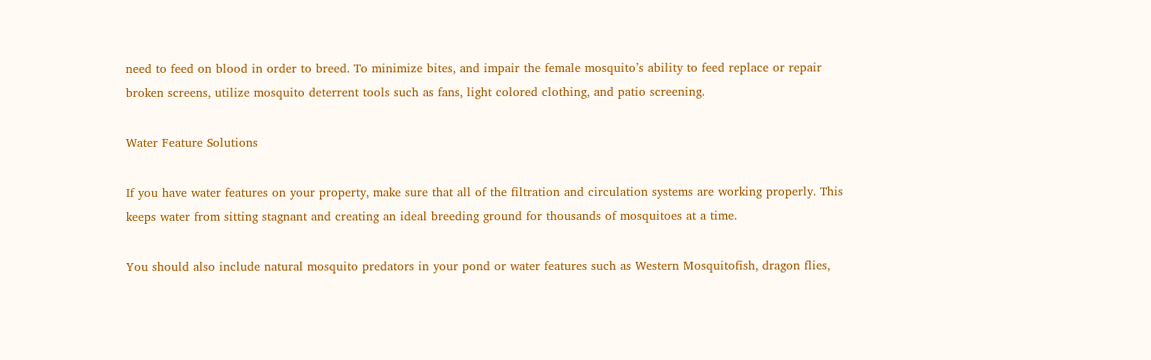need to feed on blood in order to breed. To minimize bites, and impair the female mosquito’s ability to feed replace or repair broken screens, utilize mosquito deterrent tools such as fans, light colored clothing, and patio screening.

Water Feature Solutions

If you have water features on your property, make sure that all of the filtration and circulation systems are working properly. This keeps water from sitting stagnant and creating an ideal breeding ground for thousands of mosquitoes at a time.

You should also include natural mosquito predators in your pond or water features such as Western Mosquitofish, dragon flies,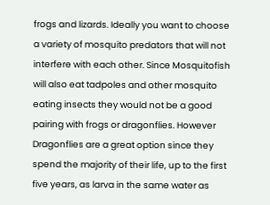frogs and lizards. Ideally you want to choose a variety of mosquito predators that will not interfere with each other. Since Mosquitofish will also eat tadpoles and other mosquito eating insects they would not be a good pairing with frogs or dragonflies. However Dragonflies are a great option since they spend the majority of their life, up to the first five years, as larva in the same water as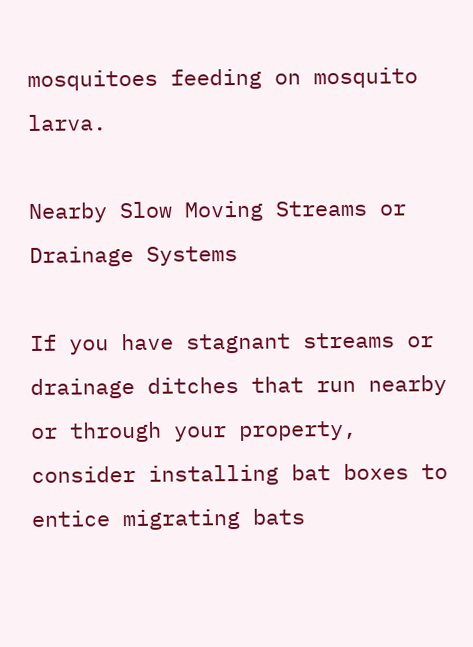mosquitoes feeding on mosquito larva.

Nearby Slow Moving Streams or Drainage Systems

If you have stagnant streams or drainage ditches that run nearby or through your property, consider installing bat boxes to entice migrating bats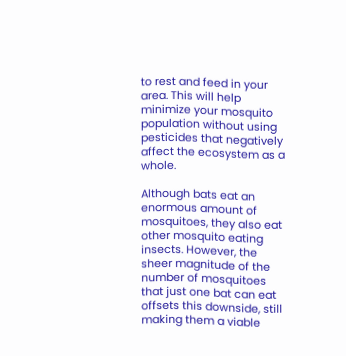to rest and feed in your area. This will help minimize your mosquito population without using pesticides that negatively affect the ecosystem as a whole.

Although bats eat an enormous amount of mosquitoes, they also eat other mosquito eating insects. However, the sheer magnitude of the number of mosquitoes that just one bat can eat offsets this downside, still making them a viable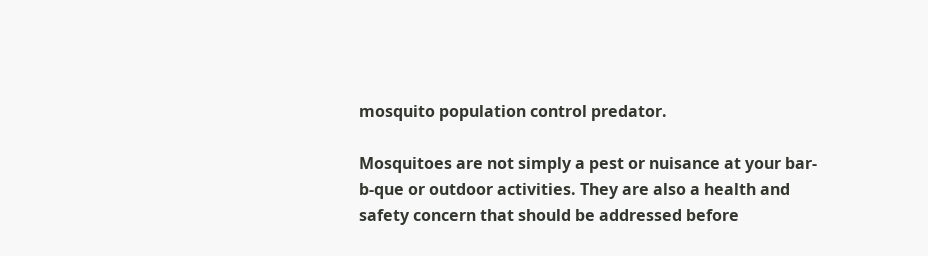mosquito population control predator.

Mosquitoes are not simply a pest or nuisance at your bar-b-que or outdoor activities. They are also a health and safety concern that should be addressed before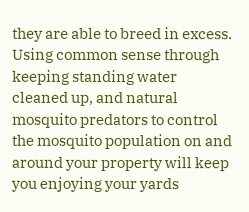they are able to breed in excess. Using common sense through keeping standing water cleaned up, and natural mosquito predators to control the mosquito population on and around your property will keep you enjoying your yards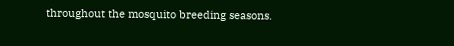throughout the mosquito breeding seasons.